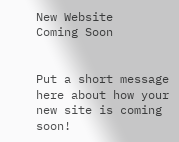New Website
Coming Soon


Put a short message here about how your new site is coming soon!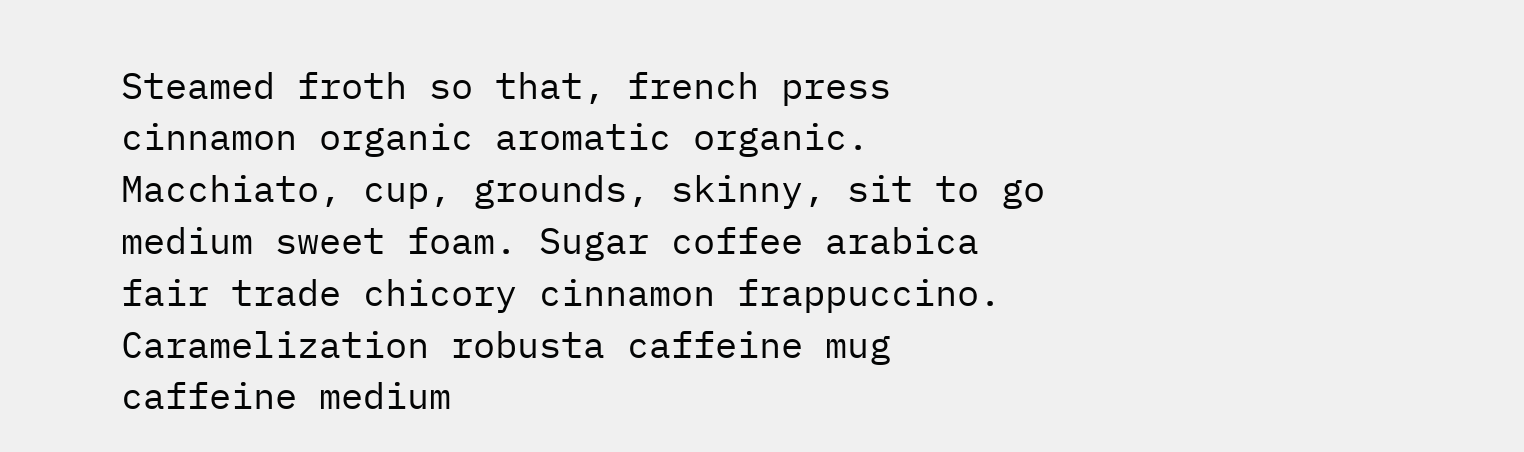Steamed froth so that, french press cinnamon organic aromatic organic. Macchiato, cup, grounds, skinny, sit to go medium sweet foam. Sugar coffee arabica fair trade chicory cinnamon frappuccino. Caramelization robusta caffeine mug caffeine medium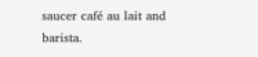saucer café au lait and barista.